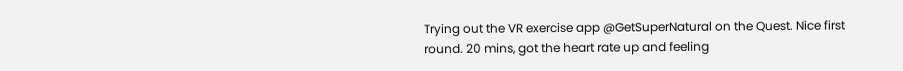Trying out the VR exercise app @GetSuperNatural on the Quest. Nice first round. 20 mins, got the heart rate up and feeling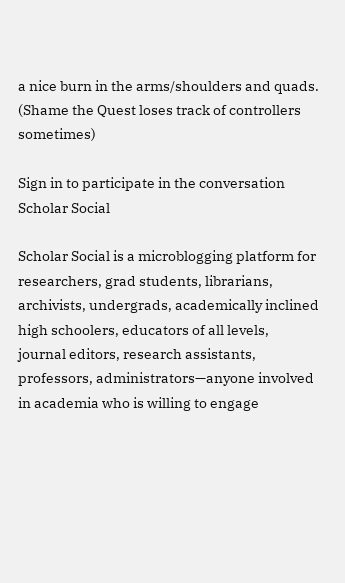a nice burn in the arms/shoulders and quads. (Shame the Quest loses track of controllers sometimes)

Sign in to participate in the conversation
Scholar Social

Scholar Social is a microblogging platform for researchers, grad students, librarians, archivists, undergrads, academically inclined high schoolers, educators of all levels, journal editors, research assistants, professors, administrators—anyone involved in academia who is willing to engage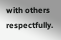with others respectfully.